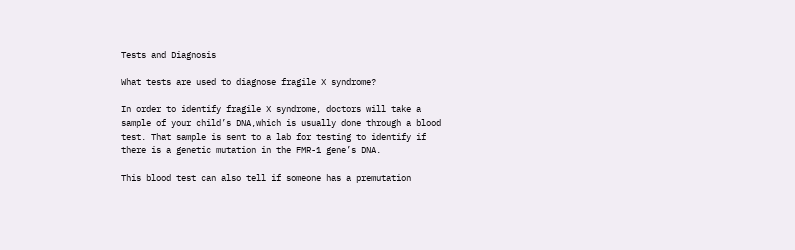Tests and Diagnosis

What tests are used to diagnose fragile X syndrome?

In order to identify fragile X syndrome, doctors will take a sample of your child’s DNA,which is usually done through a blood test. That sample is sent to a lab for testing to identify if there is a genetic mutation in the FMR-1 gene’s DNA.

This blood test can also tell if someone has a premutation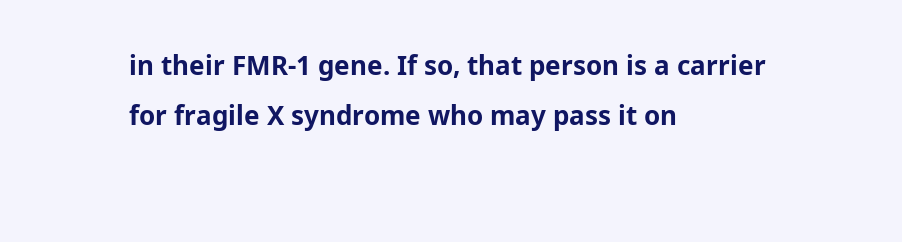in their FMR-1 gene. If so, that person is a carrier for fragile X syndrome who may pass it on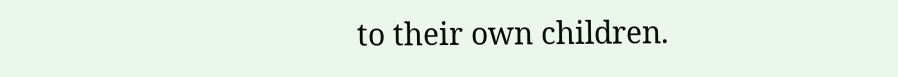to their own children.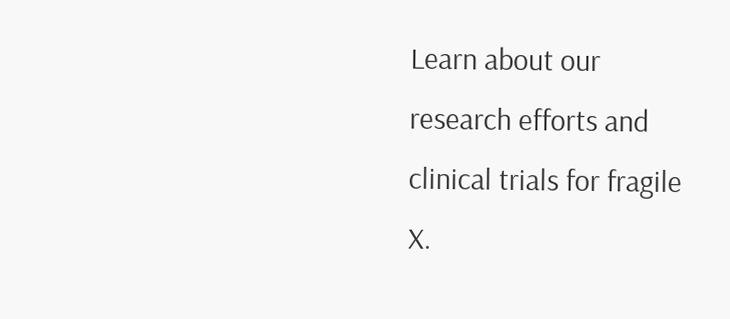Learn about our research efforts and clinical trials for fragile X.